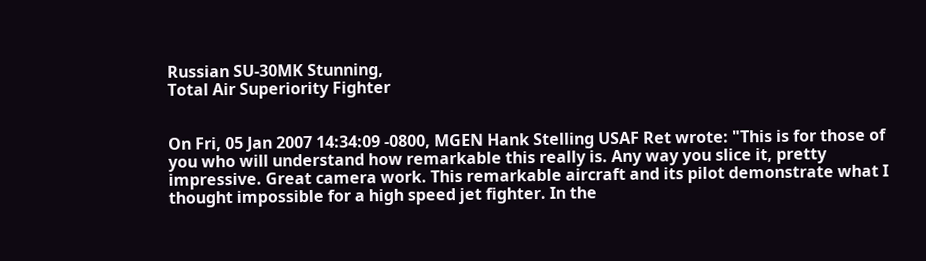Russian SU-30MK Stunning,
Total Air Superiority Fighter


On Fri, 05 Jan 2007 14:34:09 -0800, MGEN Hank Stelling USAF Ret wrote: "This is for those of you who will understand how remarkable this really is. Any way you slice it, pretty impressive. Great camera work. This remarkable aircraft and its pilot demonstrate what I thought impossible for a high speed jet fighter. In the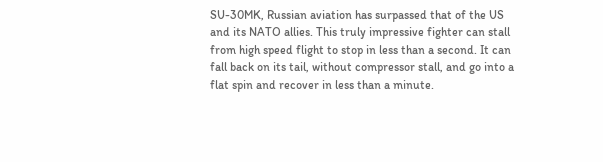SU-30MK, Russian aviation has surpassed that of the US and its NATO allies. This truly impressive fighter can stall from high speed flight to stop in less than a second. It can fall back on its tail, without compressor stall, and go into a flat spin and recover in less than a minute.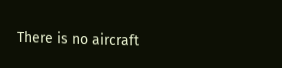There is no aircraft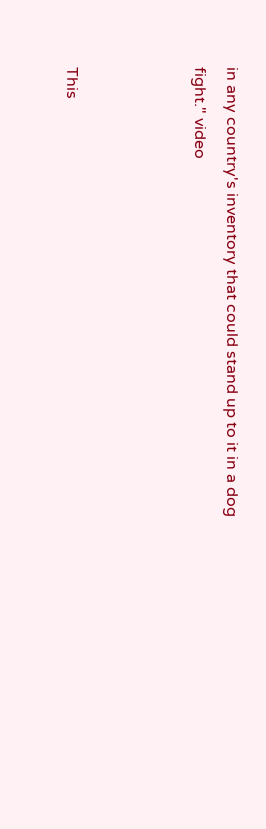in any country's inventory that could stand up to it in a dog fight." video



This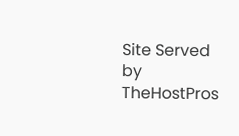Site Served by TheHostPros